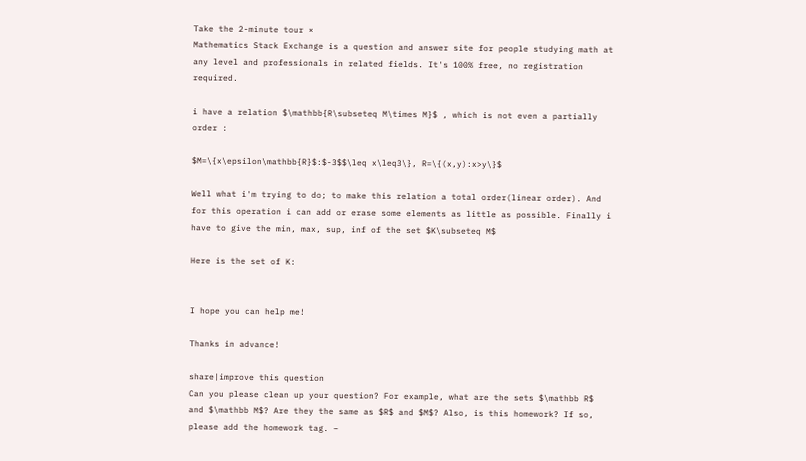Take the 2-minute tour ×
Mathematics Stack Exchange is a question and answer site for people studying math at any level and professionals in related fields. It's 100% free, no registration required.

i have a relation $\mathbb{R\subseteq M\times M}$ , which is not even a partially order :

$M=\{x\epsilon\mathbb{R}$:$-3$$\leq x\leq3\}, R=\{(x,y):x>y\}$

Well what i'm trying to do; to make this relation a total order(linear order). And for this operation i can add or erase some elements as little as possible. Finally i have to give the min, max, sup, inf of the set $K\subseteq M$

Here is the set of K:


I hope you can help me!

Thanks in advance!

share|improve this question
Can you please clean up your question? For example, what are the sets $\mathbb R$ and $\mathbb M$? Are they the same as $R$ and $M$? Also, is this homework? If so, please add the homework tag. –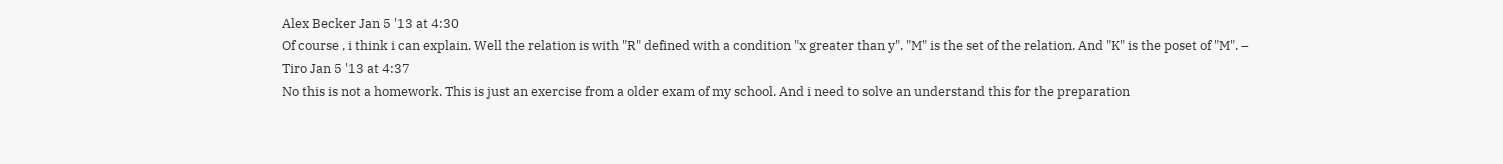Alex Becker Jan 5 '13 at 4:30
Of course , i think i can explain. Well the relation is with "R" defined with a condition "x greater than y". "M" is the set of the relation. And "K" is the poset of "M". –  Tiro Jan 5 '13 at 4:37
No this is not a homework. This is just an exercise from a older exam of my school. And i need to solve an understand this for the preparation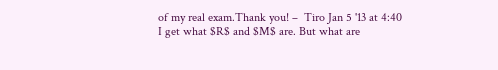of my real exam.Thank you! –  Tiro Jan 5 '13 at 4:40
I get what $R$ and $M$ are. But what are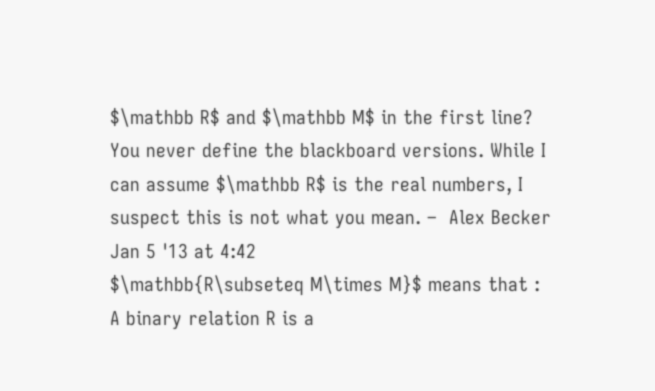$\mathbb R$ and $\mathbb M$ in the first line? You never define the blackboard versions. While I can assume $\mathbb R$ is the real numbers, I suspect this is not what you mean. –  Alex Becker Jan 5 '13 at 4:42
$\mathbb{R\subseteq M\times M}$ means that : A binary relation R is a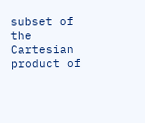subset of the Cartesian product of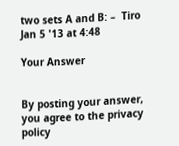two sets A and B: –  Tiro Jan 5 '13 at 4:48

Your Answer


By posting your answer, you agree to the privacy policy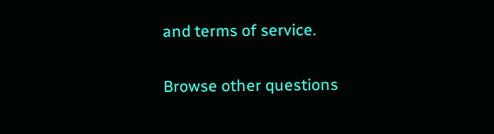and terms of service.

Browse other questions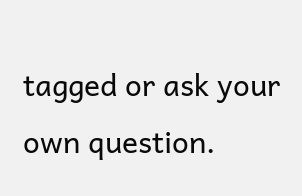tagged or ask your own question.